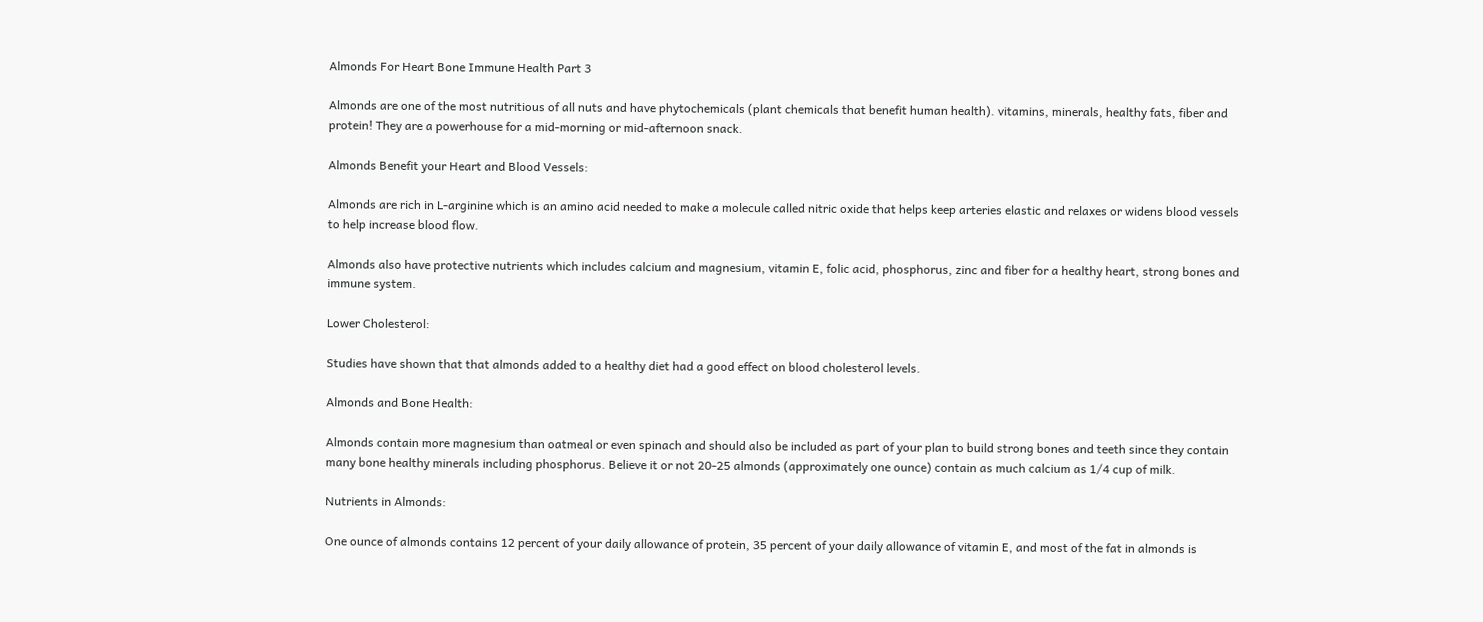Almonds For Heart Bone Immune Health Part 3

Almonds are one of the most nutritious of all nuts and have phytochemicals (plant chemicals that benefit human health). vitamins, minerals, healthy fats, fiber and protein! They are a powerhouse for a mid-morning or mid-afternoon snack.

Almonds Benefit your Heart and Blood Vessels:

Almonds are rich in L-arginine which is an amino acid needed to make a molecule called nitric oxide that helps keep arteries elastic and relaxes or widens blood vessels to help increase blood flow.

Almonds also have protective nutrients which includes calcium and magnesium, vitamin E, folic acid, phosphorus, zinc and fiber for a healthy heart, strong bones and immune system.

Lower Cholesterol:

Studies have shown that that almonds added to a healthy diet had a good effect on blood cholesterol levels.

Almonds and Bone Health:

Almonds contain more magnesium than oatmeal or even spinach and should also be included as part of your plan to build strong bones and teeth since they contain many bone healthy minerals including phosphorus. Believe it or not 20-25 almonds (approximately one ounce) contain as much calcium as 1/4 cup of milk.

Nutrients in Almonds:

One ounce of almonds contains 12 percent of your daily allowance of protein, 35 percent of your daily allowance of vitamin E, and most of the fat in almonds is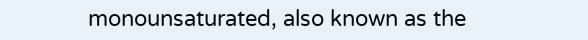monounsaturated, also known as the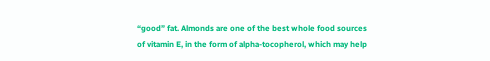“good” fat. Almonds are one of the best whole food sources of vitamin E, in the form of alpha-tocopherol, which may help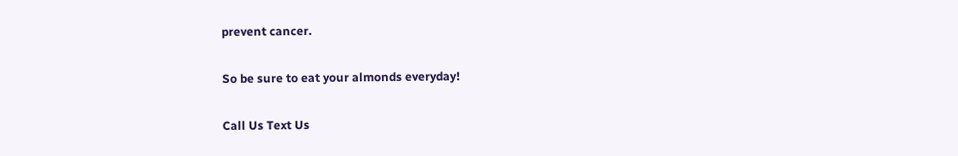prevent cancer.

So be sure to eat your almonds everyday!

Call Us Text Us